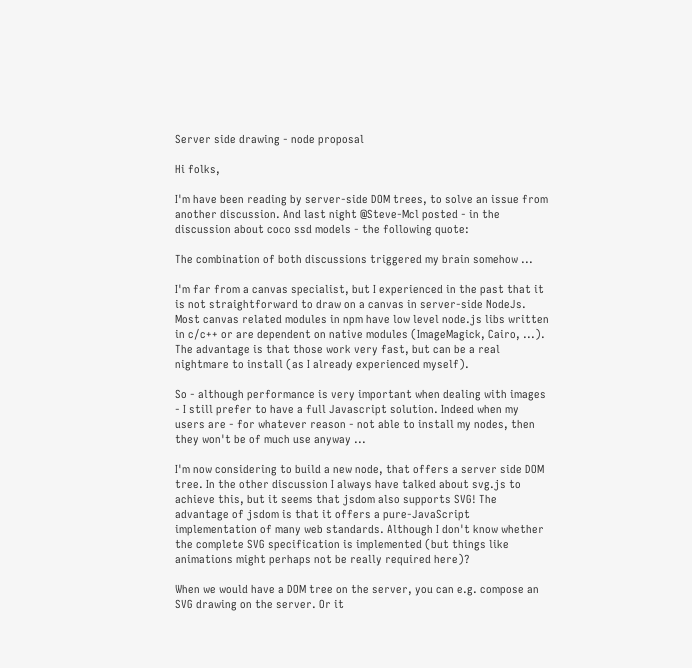Server side drawing - node proposal

Hi folks,

I'm have been reading by server-side DOM trees, to solve an issue from another discussion. And last night @Steve-Mcl posted - in the discussion about coco ssd models - the following quote:

The combination of both discussions triggered my brain somehow ...

I'm far from a canvas specialist, but I experienced in the past that it is not straightforward to draw on a canvas in server-side NodeJs. Most canvas related modules in npm have low level node.js libs written in c/c++ or are dependent on native modules (ImageMagick, Cairo, ...). The advantage is that those work very fast, but can be a real nightmare to install (as I already experienced myself).

So - although performance is very important when dealing with images - I still prefer to have a full Javascript solution. Indeed when my users are - for whatever reason - not able to install my nodes, then they won't be of much use anyway ...

I'm now considering to build a new node, that offers a server side DOM tree. In the other discussion I always have talked about svg.js to achieve this, but it seems that jsdom also supports SVG! The advantage of jsdom is that it offers a pure-JavaScript implementation of many web standards. Although I don't know whether the complete SVG specification is implemented (but things like animations might perhaps not be really required here)?

When we would have a DOM tree on the server, you can e.g. compose an SVG drawing on the server. Or it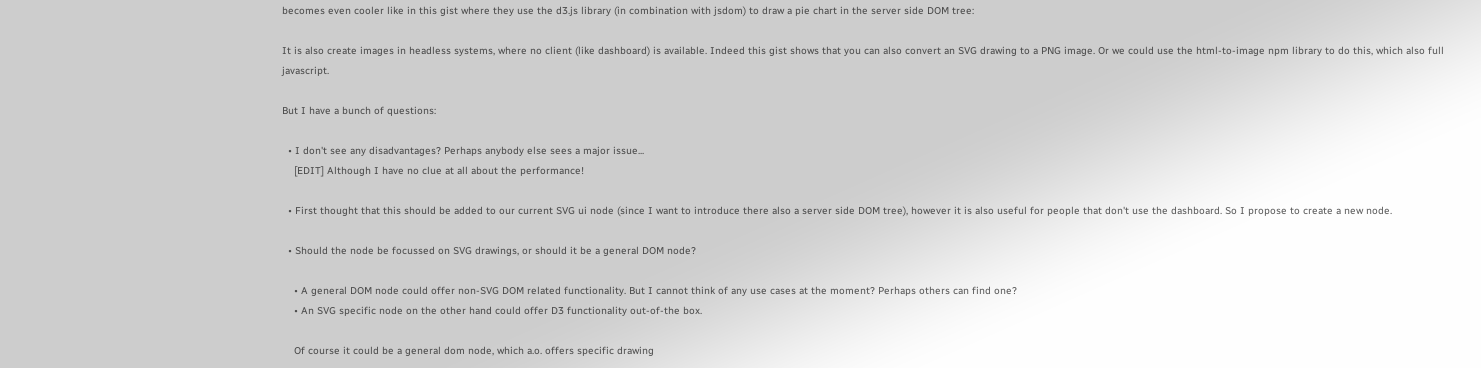becomes even cooler like in this gist where they use the d3.js library (in combination with jsdom) to draw a pie chart in the server side DOM tree:

It is also create images in headless systems, where no client (like dashboard) is available. Indeed this gist shows that you can also convert an SVG drawing to a PNG image. Or we could use the html-to-image npm library to do this, which also full javascript.

But I have a bunch of questions:

  • I don't see any disadvantages? Perhaps anybody else sees a major issue...
    [EDIT] Although I have no clue at all about the performance!

  • First thought that this should be added to our current SVG ui node (since I want to introduce there also a server side DOM tree), however it is also useful for people that don't use the dashboard. So I propose to create a new node.

  • Should the node be focussed on SVG drawings, or should it be a general DOM node?

    • A general DOM node could offer non-SVG DOM related functionality. But I cannot think of any use cases at the moment? Perhaps others can find one?
    • An SVG specific node on the other hand could offer D3 functionality out-of-the box.

    Of course it could be a general dom node, which a.o. offers specific drawing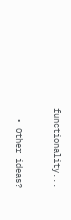functionality...

  • Other ideas?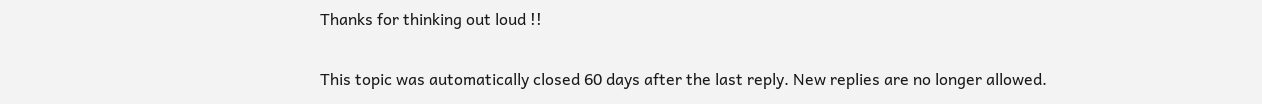Thanks for thinking out loud !!

This topic was automatically closed 60 days after the last reply. New replies are no longer allowed.